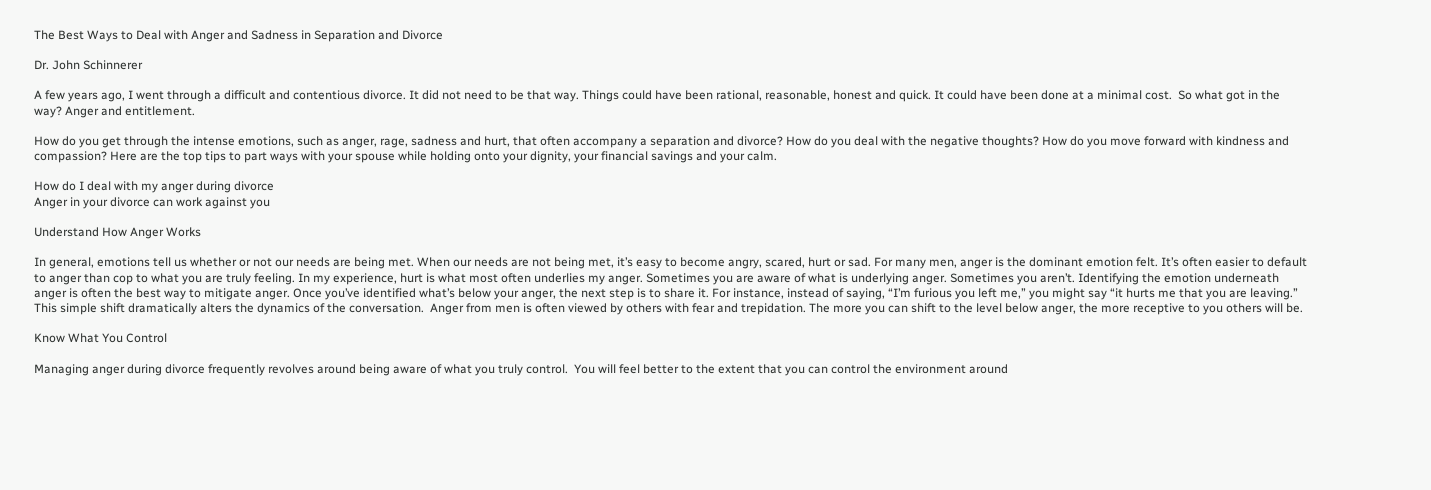The Best Ways to Deal with Anger and Sadness in Separation and Divorce

Dr. John Schinnerer

A few years ago, I went through a difficult and contentious divorce. It did not need to be that way. Things could have been rational, reasonable, honest and quick. It could have been done at a minimal cost.  So what got in the way? Anger and entitlement.

How do you get through the intense emotions, such as anger, rage, sadness and hurt, that often accompany a separation and divorce? How do you deal with the negative thoughts? How do you move forward with kindness and compassion? Here are the top tips to part ways with your spouse while holding onto your dignity, your financial savings and your calm.

How do I deal with my anger during divorce
Anger in your divorce can work against you

Understand How Anger Works

In general, emotions tell us whether or not our needs are being met. When our needs are not being met, it’s easy to become angry, scared, hurt or sad. For many men, anger is the dominant emotion felt. It’s often easier to default to anger than cop to what you are truly feeling. In my experience, hurt is what most often underlies my anger. Sometimes you are aware of what is underlying anger. Sometimes you aren’t. Identifying the emotion underneath anger is often the best way to mitigate anger. Once you’ve identified what’s below your anger, the next step is to share it. For instance, instead of saying, “I’m furious you left me,” you might say “it hurts me that you are leaving.” This simple shift dramatically alters the dynamics of the conversation.  Anger from men is often viewed by others with fear and trepidation. The more you can shift to the level below anger, the more receptive to you others will be.

Know What You Control

Managing anger during divorce frequently revolves around being aware of what you truly control.  You will feel better to the extent that you can control the environment around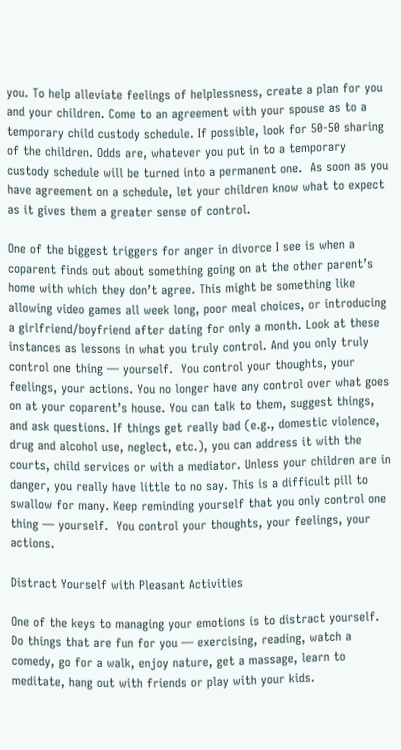you. To help alleviate feelings of helplessness, create a plan for you and your children. Come to an agreement with your spouse as to a temporary child custody schedule. If possible, look for 50-50 sharing of the children. Odds are, whatever you put in to a temporary custody schedule will be turned into a permanent one.  As soon as you have agreement on a schedule, let your children know what to expect as it gives them a greater sense of control.

One of the biggest triggers for anger in divorce I see is when a coparent finds out about something going on at the other parent’s home with which they don’t agree. This might be something like allowing video games all week long, poor meal choices, or introducing a girlfriend/boyfriend after dating for only a month. Look at these instances as lessons in what you truly control. And you only truly control one thing — yourself.  You control your thoughts, your feelings, your actions. You no longer have any control over what goes on at your coparent’s house. You can talk to them, suggest things, and ask questions. If things get really bad (e.g., domestic violence, drug and alcohol use, neglect, etc.), you can address it with the courts, child services or with a mediator. Unless your children are in danger, you really have little to no say. This is a difficult pill to swallow for many. Keep reminding yourself that you only control one thing — yourself.  You control your thoughts, your feelings, your actions.

Distract Yourself with Pleasant Activities

One of the keys to managing your emotions is to distract yourself. Do things that are fun for you — exercising, reading, watch a comedy, go for a walk, enjoy nature, get a massage, learn to meditate, hang out with friends or play with your kids.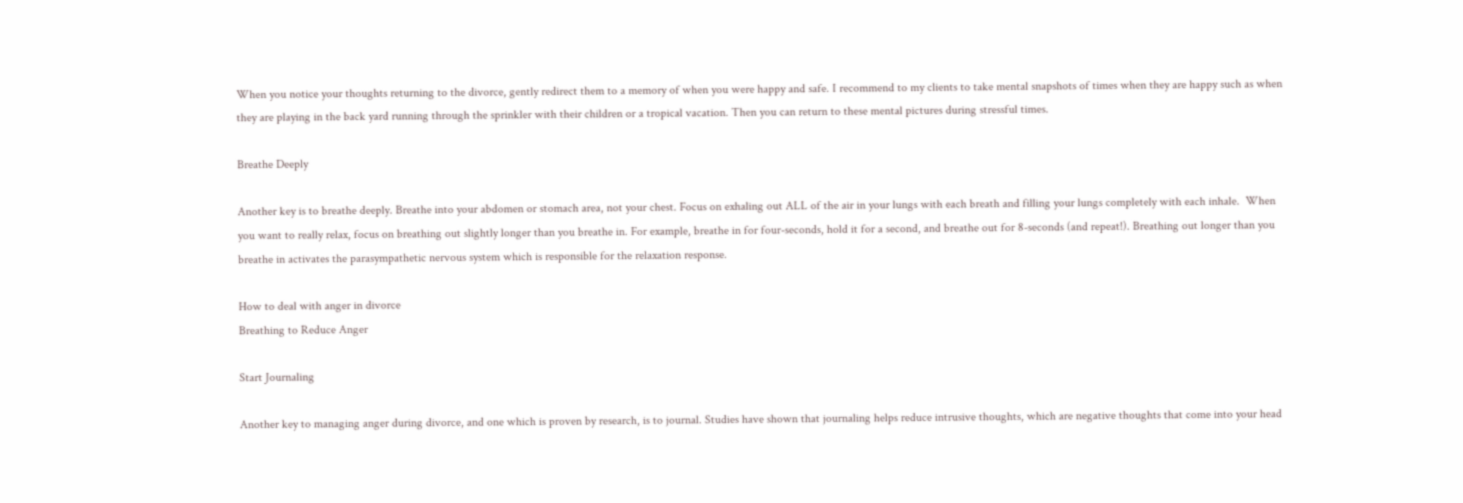When you notice your thoughts returning to the divorce, gently redirect them to a memory of when you were happy and safe. I recommend to my clients to take mental snapshots of times when they are happy such as when they are playing in the back yard running through the sprinkler with their children or a tropical vacation. Then you can return to these mental pictures during stressful times.

Breathe Deeply

Another key is to breathe deeply. Breathe into your abdomen or stomach area, not your chest. Focus on exhaling out ALL of the air in your lungs with each breath and filling your lungs completely with each inhale.  When you want to really relax, focus on breathing out slightly longer than you breathe in. For example, breathe in for four-seconds, hold it for a second, and breathe out for 8-seconds (and repeat!). Breathing out longer than you breathe in activates the parasympathetic nervous system which is responsible for the relaxation response.

How to deal with anger in divorce
Breathing to Reduce Anger

Start Journaling

Another key to managing anger during divorce, and one which is proven by research, is to journal. Studies have shown that journaling helps reduce intrusive thoughts, which are negative thoughts that come into your head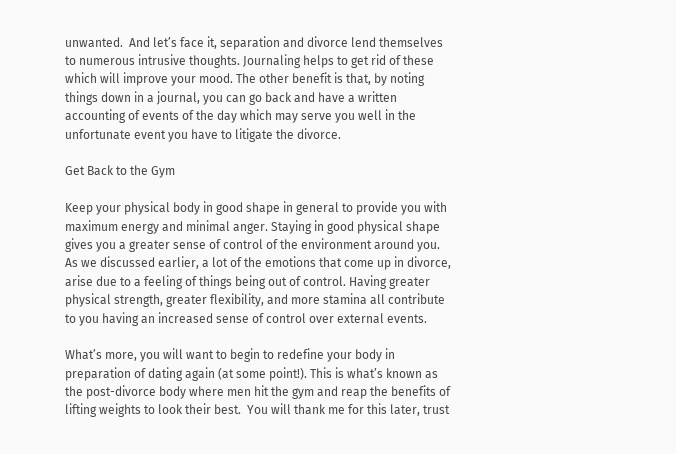unwanted.  And let’s face it, separation and divorce lend themselves to numerous intrusive thoughts. Journaling helps to get rid of these which will improve your mood. The other benefit is that, by noting things down in a journal, you can go back and have a written accounting of events of the day which may serve you well in the unfortunate event you have to litigate the divorce.

Get Back to the Gym

Keep your physical body in good shape in general to provide you with maximum energy and minimal anger. Staying in good physical shape gives you a greater sense of control of the environment around you. As we discussed earlier, a lot of the emotions that come up in divorce, arise due to a feeling of things being out of control. Having greater physical strength, greater flexibility, and more stamina all contribute to you having an increased sense of control over external events.

What’s more, you will want to begin to redefine your body in preparation of dating again (at some point!). This is what’s known as the post-divorce body where men hit the gym and reap the benefits of lifting weights to look their best.  You will thank me for this later, trust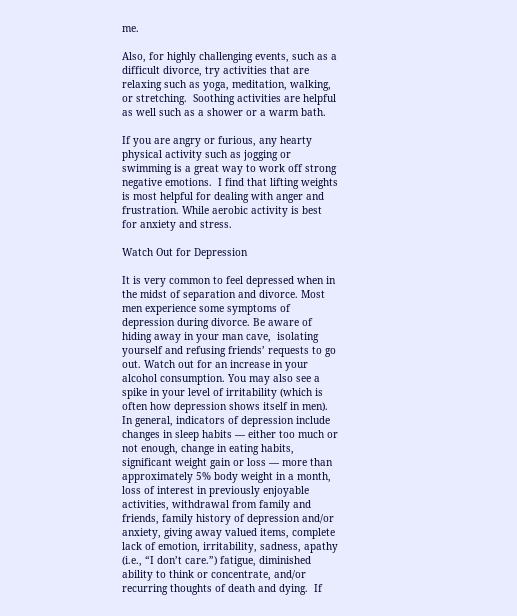me.

Also, for highly challenging events, such as a difficult divorce, try activities that are relaxing such as yoga, meditation, walking, or stretching.  Soothing activities are helpful as well such as a shower or a warm bath.

If you are angry or furious, any hearty physical activity such as jogging or swimming is a great way to work off strong negative emotions.  I find that lifting weights is most helpful for dealing with anger and frustration. While aerobic activity is best for anxiety and stress.

Watch Out for Depression

It is very common to feel depressed when in the midst of separation and divorce. Most men experience some symptoms of depression during divorce. Be aware of hiding away in your man cave,  isolating yourself and refusing friends’ requests to go out. Watch out for an increase in your alcohol consumption. You may also see a spike in your level of irritability (which is often how depression shows itself in men). In general, indicators of depression include changes in sleep habits — either too much or not enough, change in eating habits, significant weight gain or loss — more than approximately 5% body weight in a month, loss of interest in previously enjoyable activities, withdrawal from family and friends, family history of depression and/or anxiety, giving away valued items, complete lack of emotion, irritability, sadness, apathy (i.e., “I don’t care.”) fatigue, diminished ability to think or concentrate, and/or recurring thoughts of death and dying.  If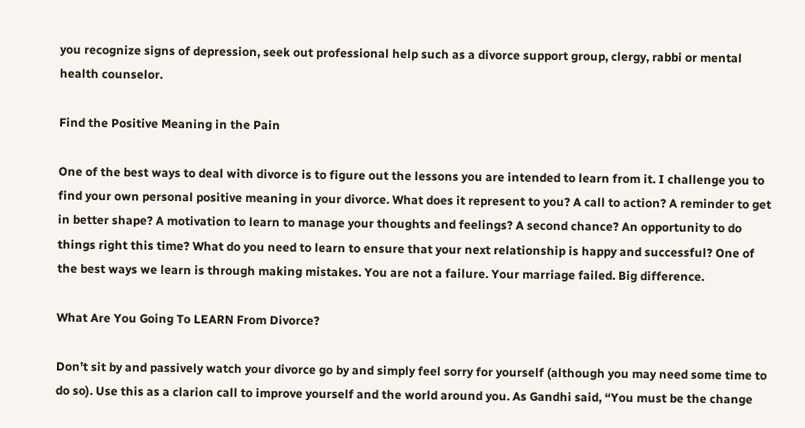you recognize signs of depression, seek out professional help such as a divorce support group, clergy, rabbi or mental health counselor.

Find the Positive Meaning in the Pain

One of the best ways to deal with divorce is to figure out the lessons you are intended to learn from it. I challenge you to find your own personal positive meaning in your divorce. What does it represent to you? A call to action? A reminder to get in better shape? A motivation to learn to manage your thoughts and feelings? A second chance? An opportunity to do things right this time? What do you need to learn to ensure that your next relationship is happy and successful? One of the best ways we learn is through making mistakes. You are not a failure. Your marriage failed. Big difference.

What Are You Going To LEARN From Divorce?

Don’t sit by and passively watch your divorce go by and simply feel sorry for yourself (although you may need some time to do so). Use this as a clarion call to improve yourself and the world around you. As Gandhi said, “You must be the change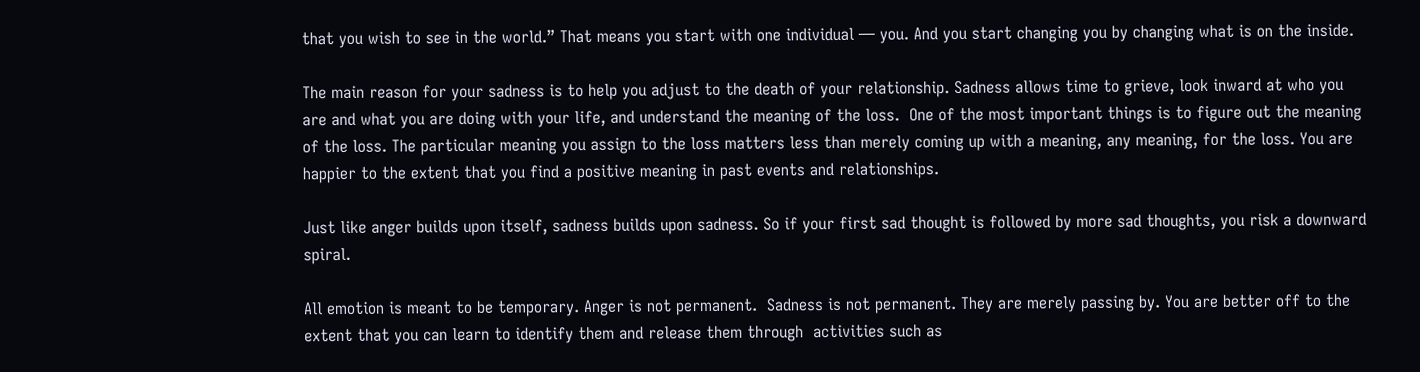that you wish to see in the world.” That means you start with one individual — you. And you start changing you by changing what is on the inside.

The main reason for your sadness is to help you adjust to the death of your relationship. Sadness allows time to grieve, look inward at who you are and what you are doing with your life, and understand the meaning of the loss.  One of the most important things is to figure out the meaning of the loss. The particular meaning you assign to the loss matters less than merely coming up with a meaning, any meaning, for the loss. You are happier to the extent that you find a positive meaning in past events and relationships.

Just like anger builds upon itself, sadness builds upon sadness. So if your first sad thought is followed by more sad thoughts, you risk a downward spiral.

All emotion is meant to be temporary. Anger is not permanent.  Sadness is not permanent. They are merely passing by. You are better off to the extent that you can learn to identify them and release them through  activities such as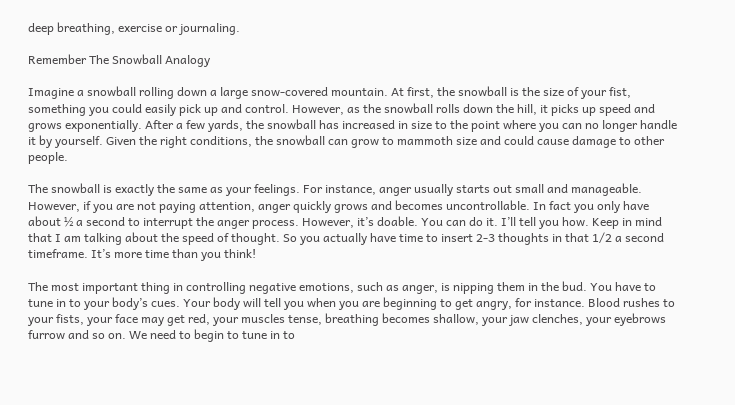deep breathing, exercise or journaling.

Remember The Snowball Analogy

Imagine a snowball rolling down a large snow-covered mountain. At first, the snowball is the size of your fist, something you could easily pick up and control. However, as the snowball rolls down the hill, it picks up speed and grows exponentially. After a few yards, the snowball has increased in size to the point where you can no longer handle it by yourself. Given the right conditions, the snowball can grow to mammoth size and could cause damage to other people.

The snowball is exactly the same as your feelings. For instance, anger usually starts out small and manageable. However, if you are not paying attention, anger quickly grows and becomes uncontrollable. In fact you only have about ½ a second to interrupt the anger process. However, it’s doable. You can do it. I’ll tell you how. Keep in mind that I am talking about the speed of thought. So you actually have time to insert 2-3 thoughts in that 1/2 a second timeframe. It’s more time than you think!

The most important thing in controlling negative emotions, such as anger, is nipping them in the bud. You have to tune in to your body’s cues. Your body will tell you when you are beginning to get angry, for instance. Blood rushes to your fists, your face may get red, your muscles tense, breathing becomes shallow, your jaw clenches, your eyebrows furrow and so on. We need to begin to tune in to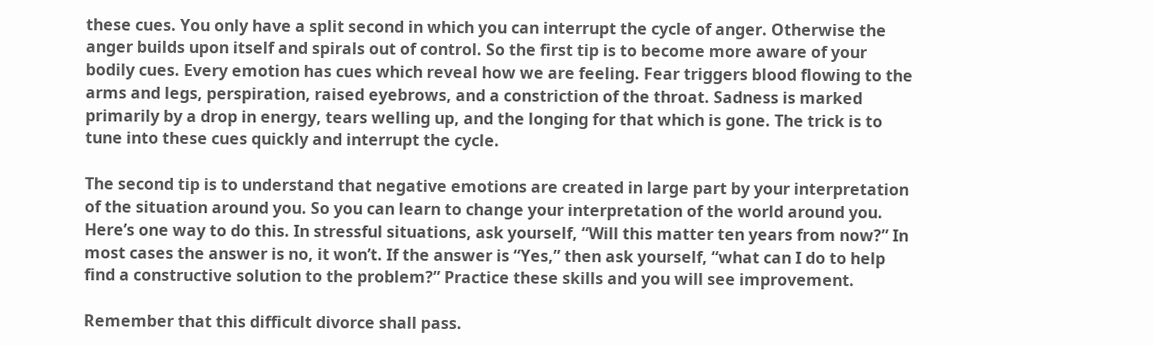these cues. You only have a split second in which you can interrupt the cycle of anger. Otherwise the anger builds upon itself and spirals out of control. So the first tip is to become more aware of your bodily cues. Every emotion has cues which reveal how we are feeling. Fear triggers blood flowing to the arms and legs, perspiration, raised eyebrows, and a constriction of the throat. Sadness is marked primarily by a drop in energy, tears welling up, and the longing for that which is gone. The trick is to tune into these cues quickly and interrupt the cycle.

The second tip is to understand that negative emotions are created in large part by your interpretation of the situation around you. So you can learn to change your interpretation of the world around you. Here’s one way to do this. In stressful situations, ask yourself, “Will this matter ten years from now?” In most cases the answer is no, it won’t. If the answer is “Yes,” then ask yourself, “what can I do to help find a constructive solution to the problem?” Practice these skills and you will see improvement.

Remember that this difficult divorce shall pass.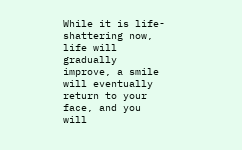While it is life-shattering now, life will gradually improve, a smile will eventually return to your face, and you will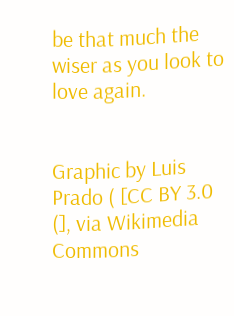be that much the wiser as you look to love again.


Graphic by Luis Prado ( [CC BY 3.0 (], via Wikimedia Commons